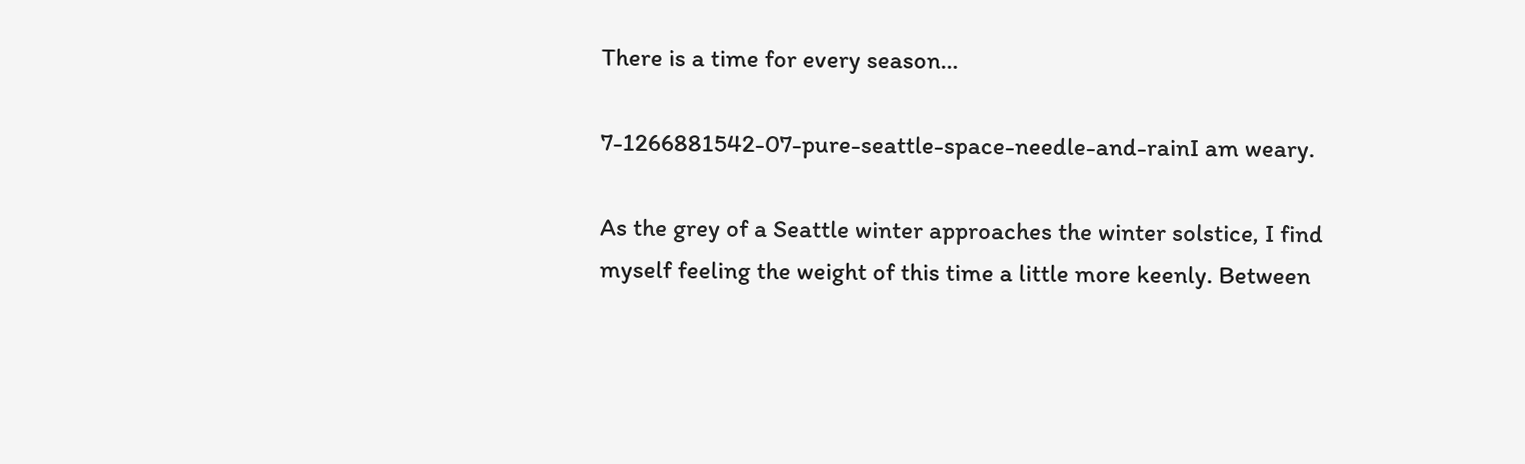There is a time for every season…

7-1266881542-07-pure-seattle-space-needle-and-rainI am weary.

As the grey of a Seattle winter approaches the winter solstice, I find myself feeling the weight of this time a little more keenly. Between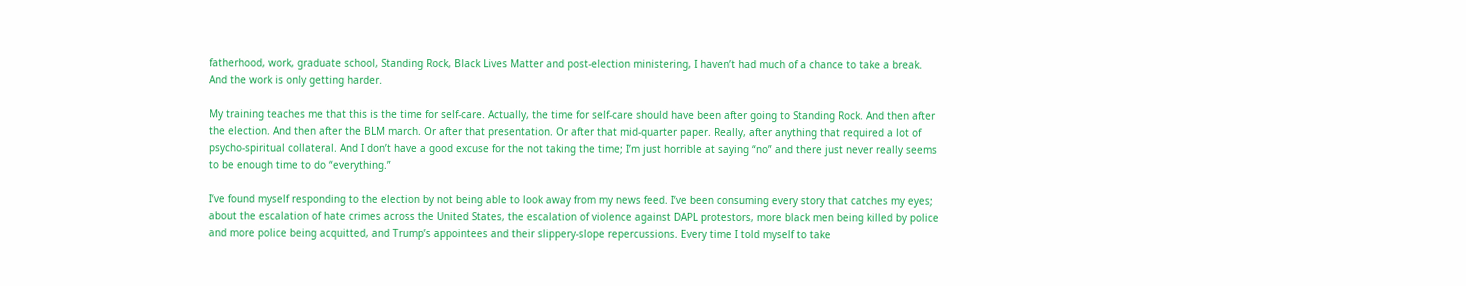fatherhood, work, graduate school, Standing Rock, Black Lives Matter and post-election ministering, I haven’t had much of a chance to take a break. And the work is only getting harder.

My training teaches me that this is the time for self-care. Actually, the time for self-care should have been after going to Standing Rock. And then after the election. And then after the BLM march. Or after that presentation. Or after that mid-quarter paper. Really, after anything that required a lot of psycho-spiritual collateral. And I don’t have a good excuse for the not taking the time; I’m just horrible at saying “no” and there just never really seems to be enough time to do “everything.”

I’ve found myself responding to the election by not being able to look away from my news feed. I’ve been consuming every story that catches my eyes; about the escalation of hate crimes across the United States, the escalation of violence against DAPL protestors, more black men being killed by police and more police being acquitted, and Trump’s appointees and their slippery-slope repercussions. Every time I told myself to take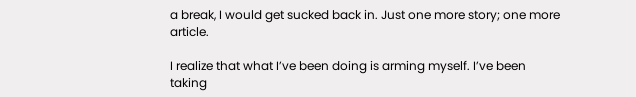a break, I would get sucked back in. Just one more story; one more article.

I realize that what I’ve been doing is arming myself. I’ve been taking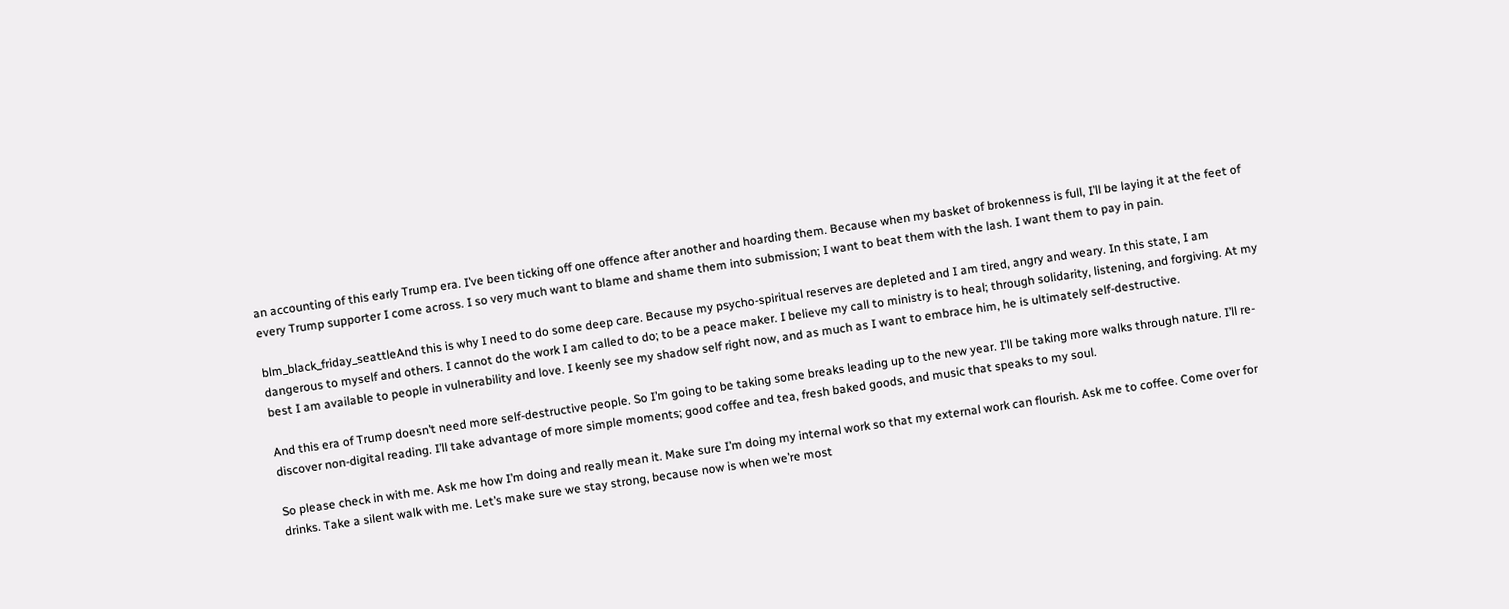an accounting of this early Trump era. I’ve been ticking off one offence after another and hoarding them. Because when my basket of brokenness is full, I’ll be laying it at the feet of every Trump supporter I come across. I so very much want to blame and shame them into submission; I want to beat them with the lash. I want them to pay in pain.

blm_black_friday_seattleAnd this is why I need to do some deep care. Because my psycho-spiritual reserves are depleted and I am tired, angry and weary. In this state, I am dangerous to myself and others. I cannot do the work I am called to do; to be a peace maker. I believe my call to ministry is to heal; through solidarity, listening, and forgiving. At my best I am available to people in vulnerability and love. I keenly see my shadow self right now, and as much as I want to embrace him, he is ultimately self-destructive.

And this era of Trump doesn’t need more self-destructive people. So I’m going to be taking some breaks leading up to the new year. I’ll be taking more walks through nature. I’ll re-discover non-digital reading. I’ll take advantage of more simple moments; good coffee and tea, fresh baked goods, and music that speaks to my soul.

So please check in with me. Ask me how I’m doing and really mean it. Make sure I’m doing my internal work so that my external work can flourish. Ask me to coffee. Come over for drinks. Take a silent walk with me. Let’s make sure we stay strong, because now is when we’re most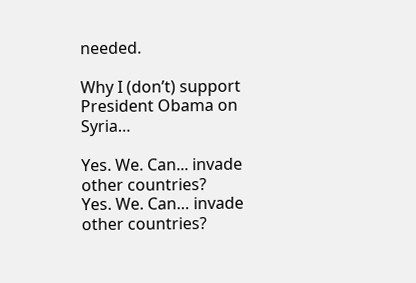needed.

Why I (don’t) support President Obama on Syria…

Yes. We. Can... invade other countries?
Yes. We. Can… invade other countries?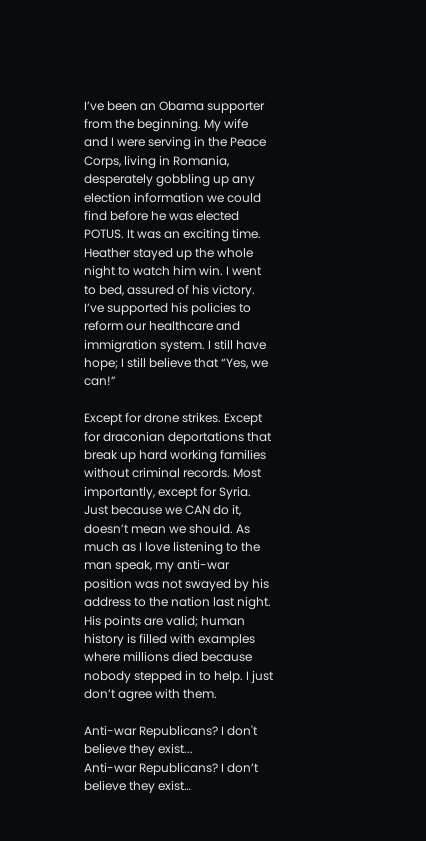I’ve been an Obama supporter from the beginning. My wife and I were serving in the Peace Corps, living in Romania, desperately gobbling up any election information we could find before he was elected POTUS. It was an exciting time. Heather stayed up the whole night to watch him win. I went to bed, assured of his victory. I’ve supported his policies to reform our healthcare and immigration system. I still have hope; I still believe that “Yes, we can!”

Except for drone strikes. Except for draconian deportations that break up hard working families without criminal records. Most importantly, except for Syria. Just because we CAN do it, doesn’t mean we should. As much as I love listening to the man speak, my anti-war position was not swayed by his address to the nation last night. His points are valid; human history is filled with examples where millions died because nobody stepped in to help. I just don’t agree with them.

Anti-war Republicans? I don't believe they exist...
Anti-war Republicans? I don’t believe they exist…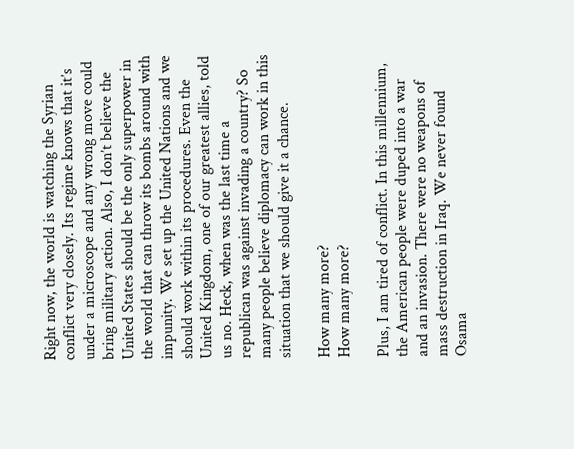Right now, the world is watching the Syrian conflict very closely. Its regime knows that it’s under a microscope and any wrong move could bring military action. Also, I don’t believe the United States should be the only superpower in the world that can throw its bombs around with impunity. We set up the United Nations and we should work within its procedures. Even the United Kingdom, one of our greatest allies, told us no. Heck, when was the last time a republican was against invading a country? So many people believe diplomacy can work in this situation that we should give it a chance.

How many more?
How many more?

Plus, I am tired of conflict. In this millennium, the American people were duped into a war and an invasion. There were no weapons of mass destruction in Iraq. We never found Osama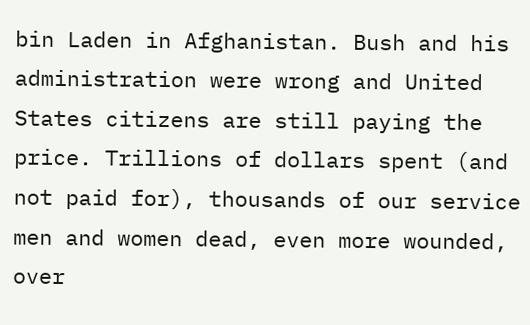bin Laden in Afghanistan. Bush and his administration were wrong and United States citizens are still paying the price. Trillions of dollars spent (and not paid for), thousands of our service men and women dead, even more wounded, over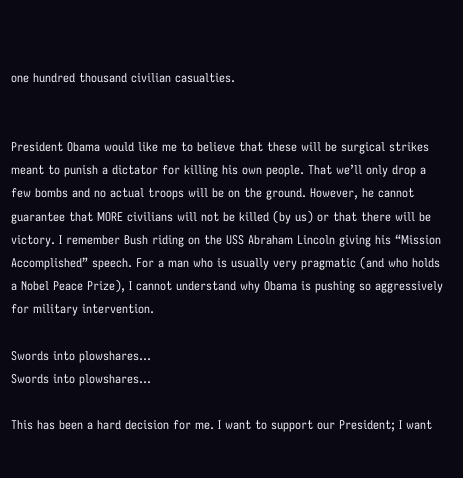one hundred thousand civilian casualties.


President Obama would like me to believe that these will be surgical strikes meant to punish a dictator for killing his own people. That we’ll only drop a few bombs and no actual troops will be on the ground. However, he cannot guarantee that MORE civilians will not be killed (by us) or that there will be victory. I remember Bush riding on the USS Abraham Lincoln giving his “Mission Accomplished” speech. For a man who is usually very pragmatic (and who holds a Nobel Peace Prize), I cannot understand why Obama is pushing so aggressively for military intervention.

Swords into plowshares...
Swords into plowshares…

This has been a hard decision for me. I want to support our President; I want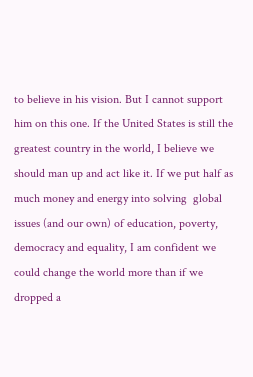to believe in his vision. But I cannot support him on this one. If the United States is still the greatest country in the world, I believe we should man up and act like it. If we put half as much money and energy into solving  global issues (and our own) of education, poverty, democracy and equality, I am confident we could change the world more than if we dropped a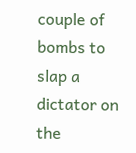couple of bombs to slap a dictator on the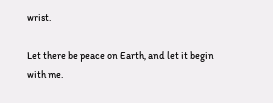wrist.

Let there be peace on Earth, and let it begin with me.